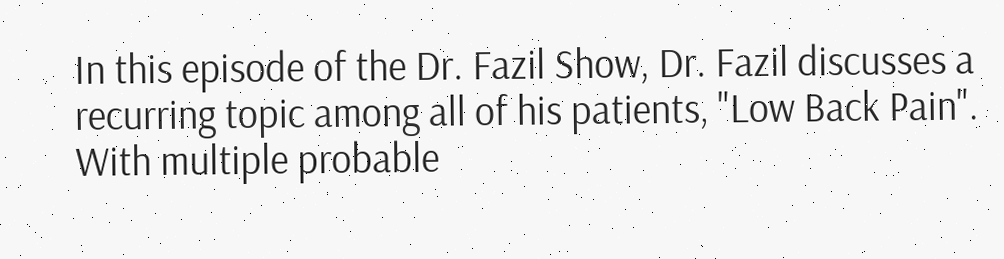In this episode of the Dr. Fazil Show, Dr. Fazil discusses a recurring topic among all of his patients, "Low Back Pain". With multiple probable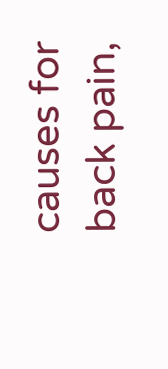causes for back pain,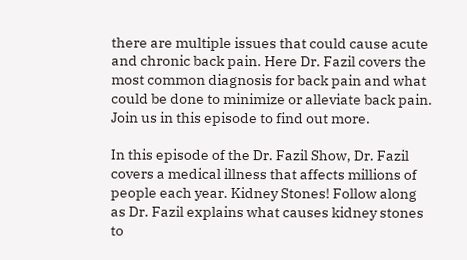there are multiple issues that could cause acute and chronic back pain. Here Dr. Fazil covers the most common diagnosis for back pain and what could be done to minimize or alleviate back pain. Join us in this episode to find out more.

In this episode of the Dr. Fazil Show, Dr. Fazil covers a medical illness that affects millions of people each year. Kidney Stones! Follow along as Dr. Fazil explains what causes kidney stones to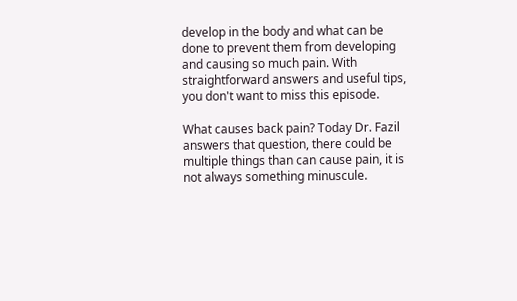develop in the body and what can be done to prevent them from developing and causing so much pain. With straightforward answers and useful tips, you don't want to miss this episode.

What causes back pain? Today Dr. Fazil answers that question, there could be multiple things than can cause pain, it is not always something minuscule.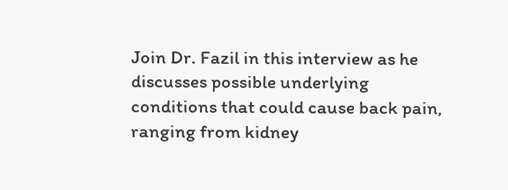Join Dr. Fazil in this interview as he discusses possible underlying conditions that could cause back pain, ranging from kidney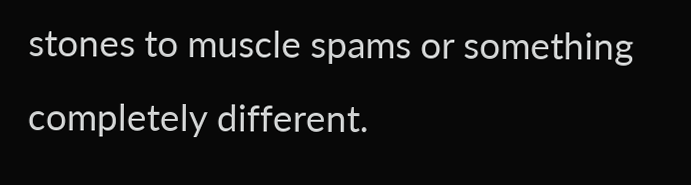stones to muscle spams or something completely different.